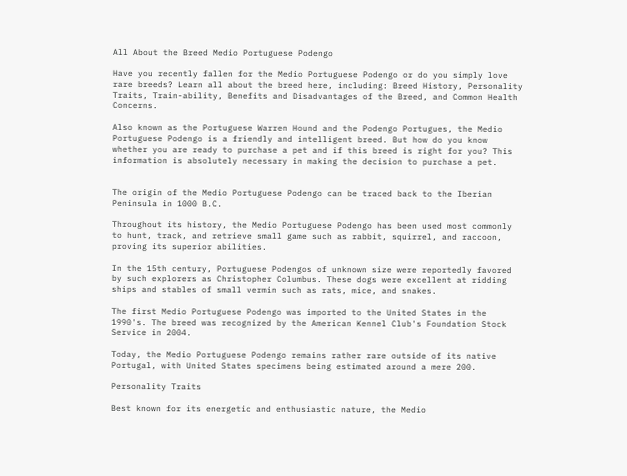All About the Breed Medio Portuguese Podengo

Have you recently fallen for the Medio Portuguese Podengo or do you simply love rare breeds? Learn all about the breed here, including: Breed History, Personality Traits, Train-ability, Benefits and Disadvantages of the Breed, and Common Health Concerns.

Also known as the Portuguese Warren Hound and the Podengo Portugues, the Medio Portuguese Podengo is a friendly and intelligent breed. But how do you know whether you are ready to purchase a pet and if this breed is right for you? This information is absolutely necessary in making the decision to purchase a pet.


The origin of the Medio Portuguese Podengo can be traced back to the Iberian Peninsula in 1000 B.C.

Throughout its history, the Medio Portuguese Podengo has been used most commonly to hunt, track, and retrieve small game such as rabbit, squirrel, and raccoon, proving its superior abilities.

In the 15th century, Portuguese Podengos of unknown size were reportedly favored by such explorers as Christopher Columbus. These dogs were excellent at ridding ships and stables of small vermin such as rats, mice, and snakes.

The first Medio Portuguese Podengo was imported to the United States in the 1990's. The breed was recognized by the American Kennel Club's Foundation Stock Service in 2004.

Today, the Medio Portuguese Podengo remains rather rare outside of its native Portugal, with United States specimens being estimated around a mere 200.

Personality Traits

Best known for its energetic and enthusiastic nature, the Medio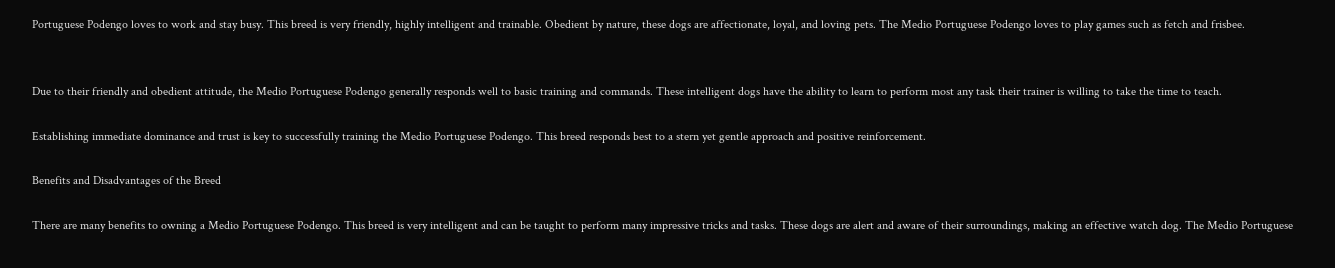Portuguese Podengo loves to work and stay busy. This breed is very friendly, highly intelligent and trainable. Obedient by nature, these dogs are affectionate, loyal, and loving pets. The Medio Portuguese Podengo loves to play games such as fetch and frisbee.


Due to their friendly and obedient attitude, the Medio Portuguese Podengo generally responds well to basic training and commands. These intelligent dogs have the ability to learn to perform most any task their trainer is willing to take the time to teach.

Establishing immediate dominance and trust is key to successfully training the Medio Portuguese Podengo. This breed responds best to a stern yet gentle approach and positive reinforcement.

Benefits and Disadvantages of the Breed

There are many benefits to owning a Medio Portuguese Podengo. This breed is very intelligent and can be taught to perform many impressive tricks and tasks. These dogs are alert and aware of their surroundings, making an effective watch dog. The Medio Portuguese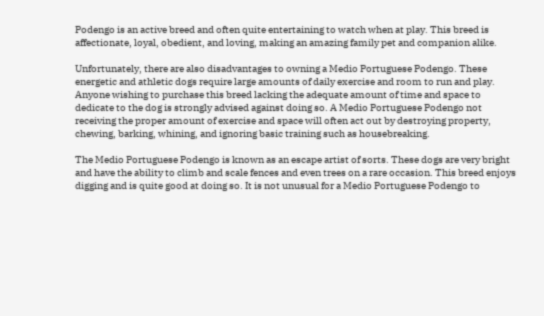Podengo is an active breed and often quite entertaining to watch when at play. This breed is affectionate, loyal, obedient, and loving, making an amazing family pet and companion alike.

Unfortunately, there are also disadvantages to owning a Medio Portuguese Podengo. These energetic and athletic dogs require large amounts of daily exercise and room to run and play. Anyone wishing to purchase this breed lacking the adequate amount of time and space to dedicate to the dog is strongly advised against doing so. A Medio Portuguese Podengo not receiving the proper amount of exercise and space will often act out by destroying property, chewing, barking, whining, and ignoring basic training such as housebreaking.

The Medio Portuguese Podengo is known as an escape artist of sorts. These dogs are very bright and have the ability to climb and scale fences and even trees on a rare occasion. This breed enjoys digging and is quite good at doing so. It is not unusual for a Medio Portuguese Podengo to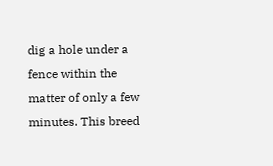dig a hole under a fence within the matter of only a few minutes. This breed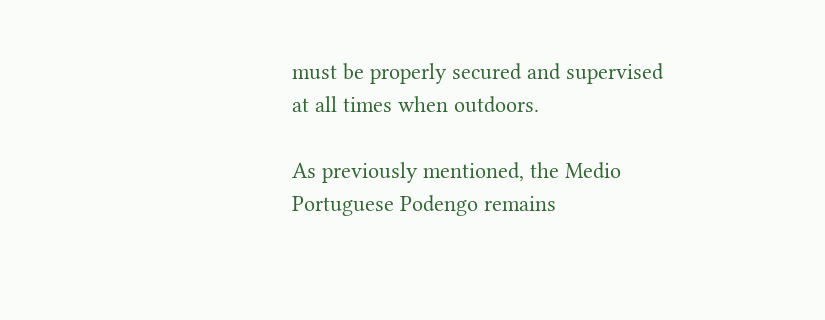must be properly secured and supervised at all times when outdoors.

As previously mentioned, the Medio Portuguese Podengo remains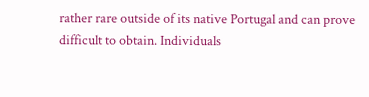rather rare outside of its native Portugal and can prove difficult to obtain. Individuals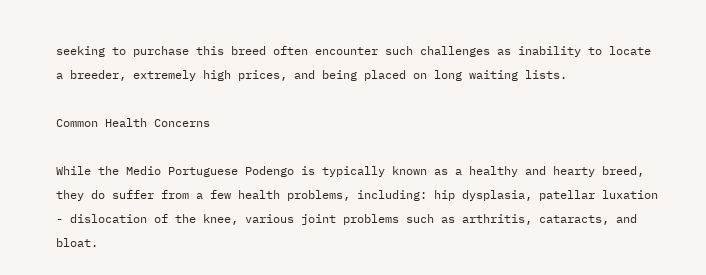seeking to purchase this breed often encounter such challenges as inability to locate a breeder, extremely high prices, and being placed on long waiting lists.

Common Health Concerns

While the Medio Portuguese Podengo is typically known as a healthy and hearty breed, they do suffer from a few health problems, including: hip dysplasia, patellar luxation - dislocation of the knee, various joint problems such as arthritis, cataracts, and bloat.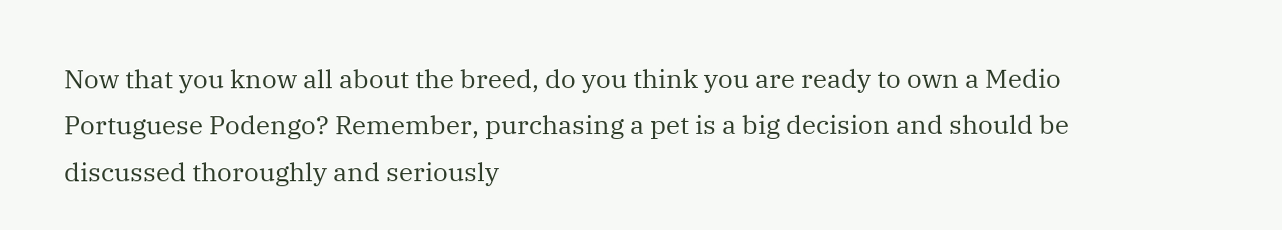Now that you know all about the breed, do you think you are ready to own a Medio Portuguese Podengo? Remember, purchasing a pet is a big decision and should be discussed thoroughly and seriously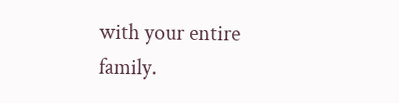with your entire family.